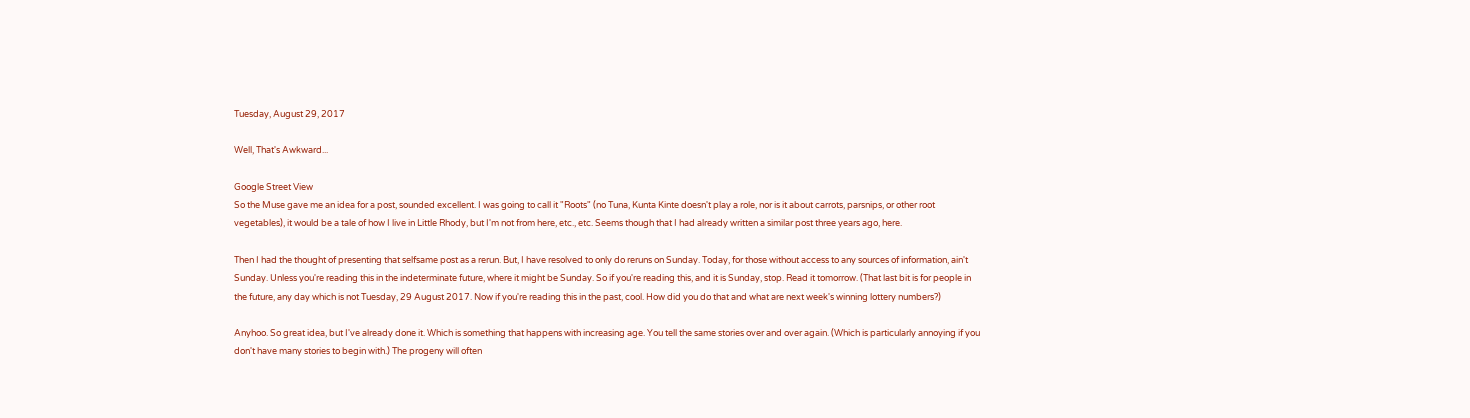Tuesday, August 29, 2017

Well, That's Awkward...

Google Street View
So the Muse gave me an idea for a post, sounded excellent. I was going to call it "Roots" (no Tuna, Kunta Kinte doesn't play a role, nor is it about carrots, parsnips, or other root vegetables), it would be a tale of how I live in Little Rhody, but I'm not from here, etc., etc. Seems though that I had already written a similar post three years ago, here.

Then I had the thought of presenting that selfsame post as a rerun. But, I have resolved to only do reruns on Sunday. Today, for those without access to any sources of information, ain't Sunday. Unless you're reading this in the indeterminate future, where it might be Sunday. So if you're reading this, and it is Sunday, stop. Read it tomorrow. (That last bit is for people in the future, any day which is not Tuesday, 29 August 2017. Now if you're reading this in the past, cool. How did you do that and what are next week's winning lottery numbers?)

Anyhoo. So great idea, but I've already done it. Which is something that happens with increasing age. You tell the same stories over and over again. (Which is particularly annoying if you don't have many stories to begin with.) The progeny will often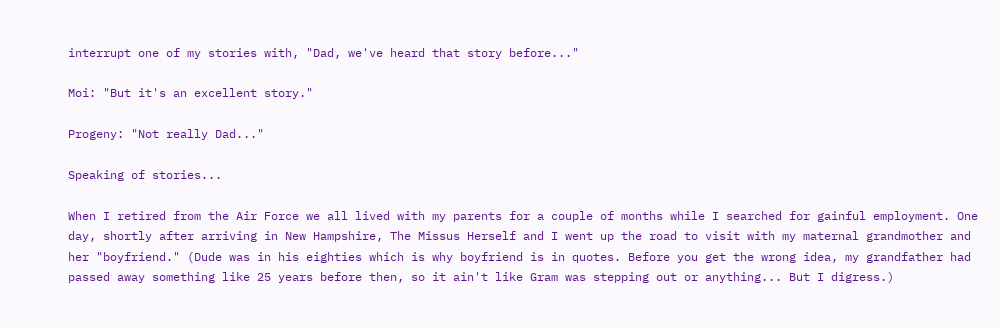interrupt one of my stories with, "Dad, we've heard that story before..."

Moi: "But it's an excellent story."

Progeny: "Not really Dad..."

Speaking of stories...

When I retired from the Air Force we all lived with my parents for a couple of months while I searched for gainful employment. One day, shortly after arriving in New Hampshire, The Missus Herself and I went up the road to visit with my maternal grandmother and her "boyfriend." (Dude was in his eighties which is why boyfriend is in quotes. Before you get the wrong idea, my grandfather had passed away something like 25 years before then, so it ain't like Gram was stepping out or anything... But I digress.)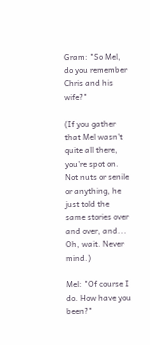Gram: "So Mel, do you remember Chris and his wife?"

(If you gather that Mel wasn't quite all there, you're spot on. Not nuts or senile or anything, he just told the same stories over and over, and... Oh, wait. Never mind.)

Mel: "Of course I do. How have you been?"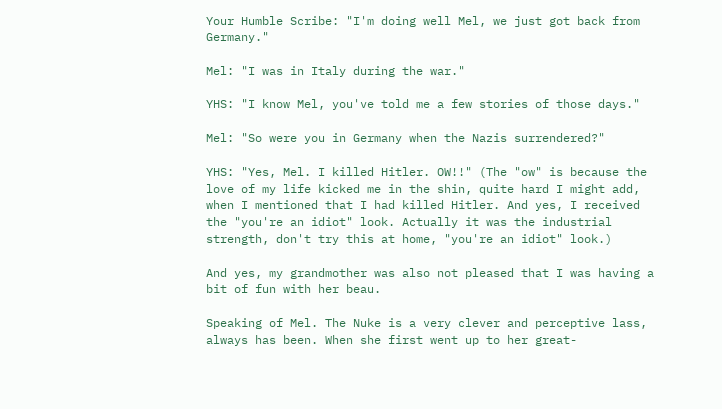Your Humble Scribe: "I'm doing well Mel, we just got back from Germany."

Mel: "I was in Italy during the war."

YHS: "I know Mel, you've told me a few stories of those days."

Mel: "So were you in Germany when the Nazis surrendered?"

YHS: "Yes, Mel. I killed Hitler. OW!!" (The "ow" is because the love of my life kicked me in the shin, quite hard I might add, when I mentioned that I had killed Hitler. And yes, I received the "you're an idiot" look. Actually it was the industrial strength, don't try this at home, "you're an idiot" look.)

And yes, my grandmother was also not pleased that I was having a bit of fun with her beau.

Speaking of Mel. The Nuke is a very clever and perceptive lass, always has been. When she first went up to her great-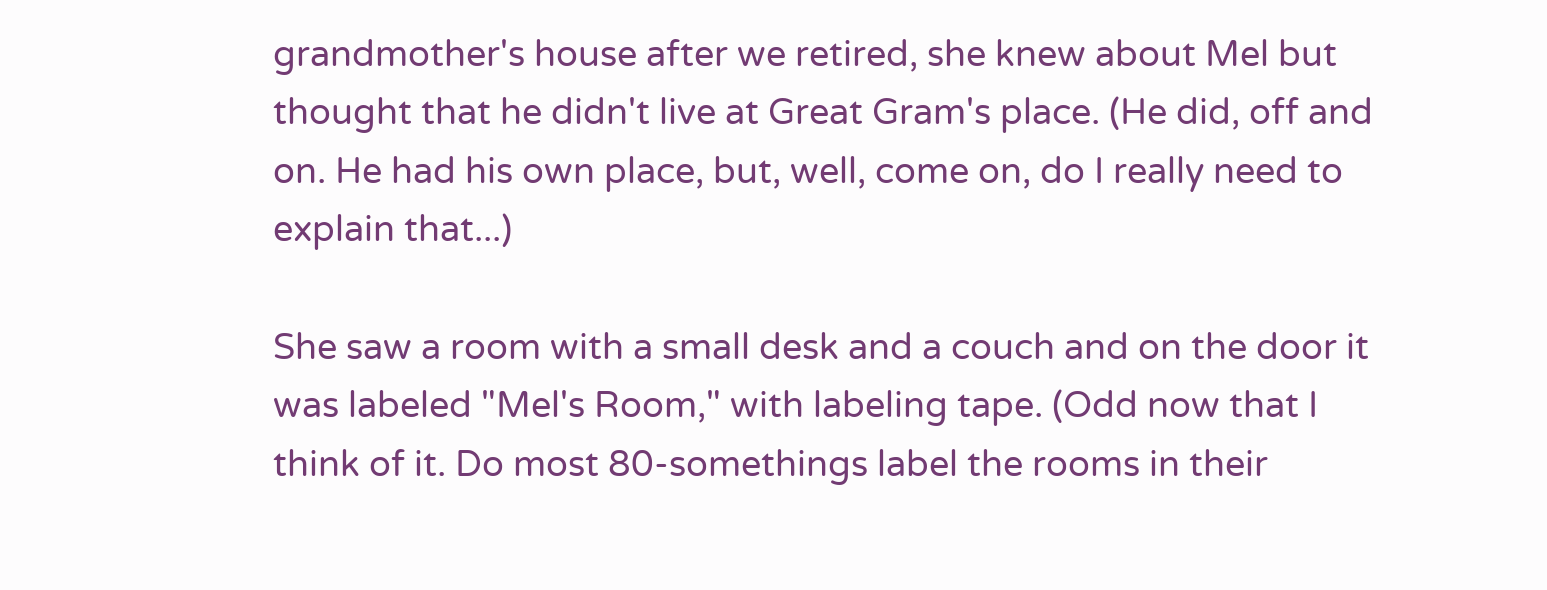grandmother's house after we retired, she knew about Mel but thought that he didn't live at Great Gram's place. (He did, off and on. He had his own place, but, well, come on, do I really need to explain that...)

She saw a room with a small desk and a couch and on the door it was labeled "Mel's Room," with labeling tape. (Odd now that I think of it. Do most 80-somethings label the rooms in their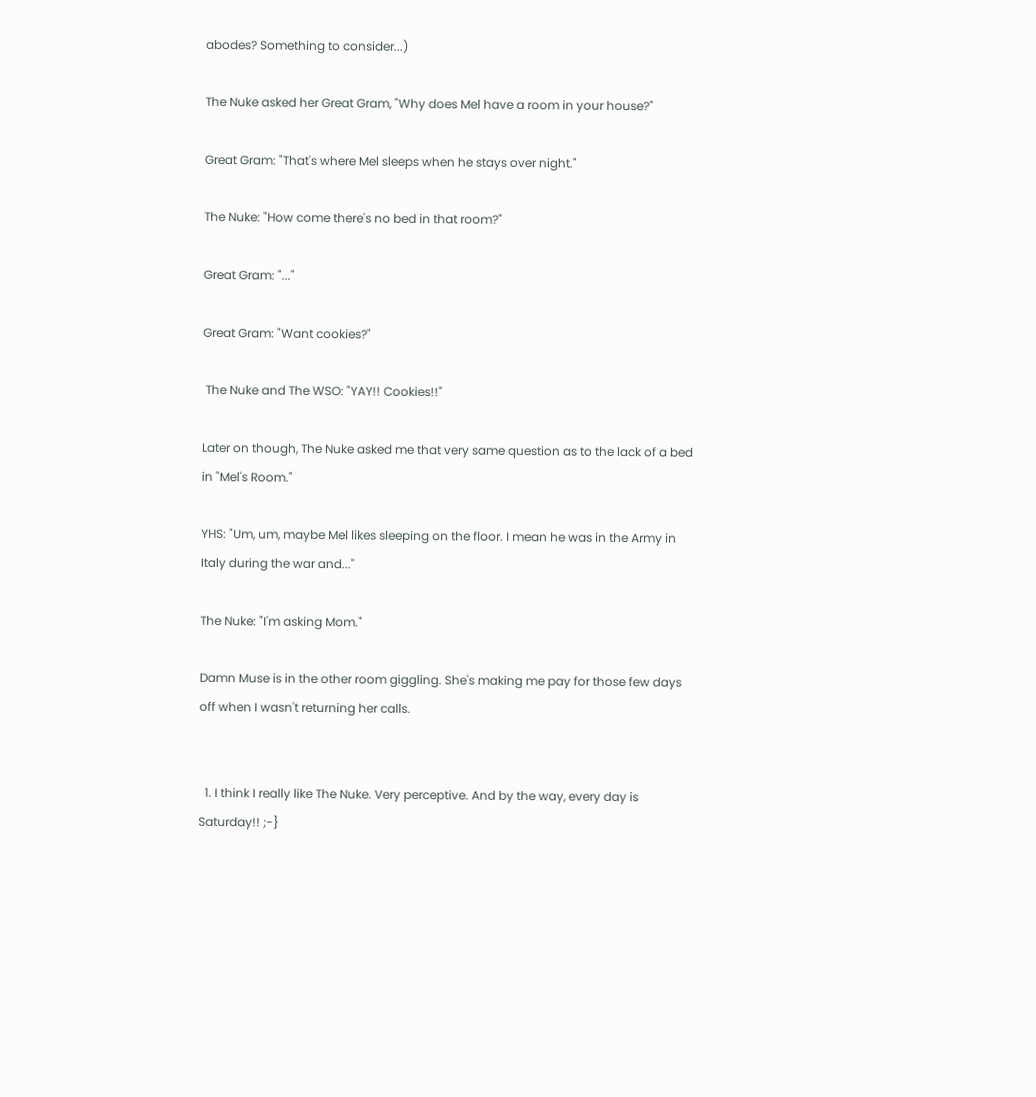abodes? Something to consider...)

The Nuke asked her Great Gram, "Why does Mel have a room in your house?"

Great Gram: "That's where Mel sleeps when he stays over night."

The Nuke: "How come there's no bed in that room?"

Great Gram: "..."

Great Gram: "Want cookies?"

 The Nuke and The WSO: "YAY!! Cookies!!"

Later on though, The Nuke asked me that very same question as to the lack of a bed in "Mel's Room."

YHS: "Um, um, maybe Mel likes sleeping on the floor. I mean he was in the Army in Italy during the war and..."

The Nuke: "I'm asking Mom."

Damn Muse is in the other room giggling. She's making me pay for those few days off when I wasn't returning her calls.


  1. I think I really like The Nuke. Very perceptive. And by the way, every day is Saturday!! ;-}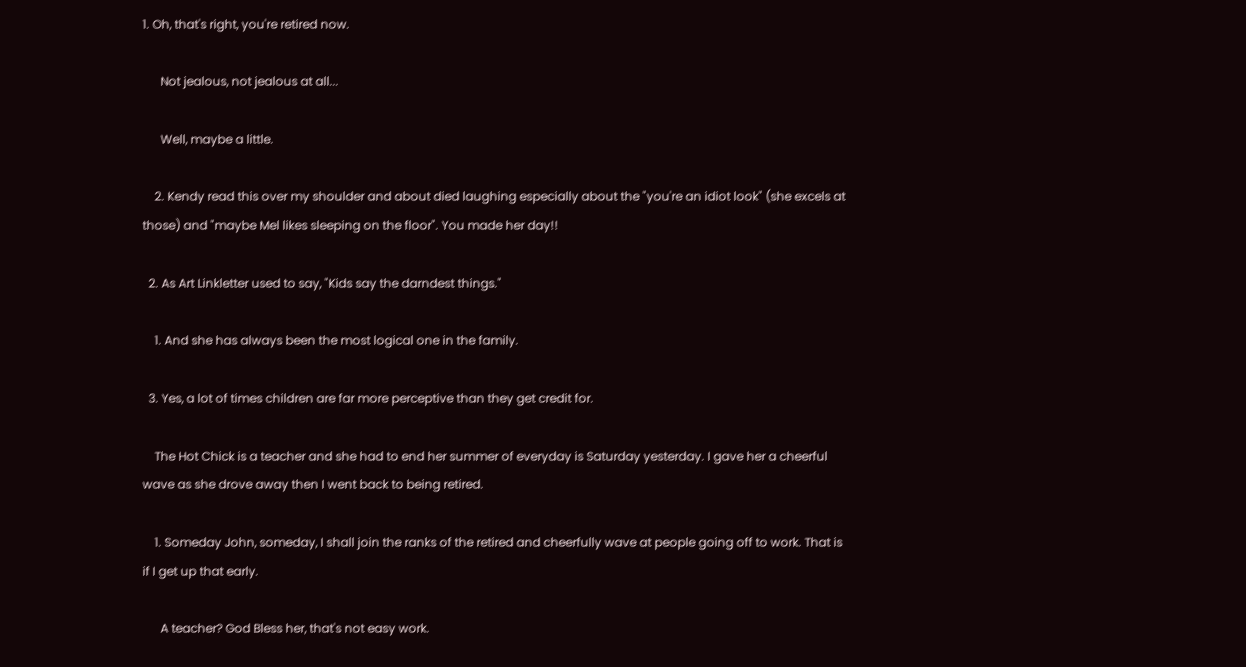1. Oh, that's right, you're retired now.

      Not jealous, not jealous at all...

      Well, maybe a little.

    2. Kendy read this over my shoulder and about died laughing especially about the "you're an idiot look" (she excels at those) and "maybe Mel likes sleeping on the floor". You made her day!!

  2. As Art Linkletter used to say, "Kids say the darndest things."

    1. And she has always been the most logical one in the family.

  3. Yes, a lot of times children are far more perceptive than they get credit for.

    The Hot Chick is a teacher and she had to end her summer of everyday is Saturday yesterday. I gave her a cheerful wave as she drove away then I went back to being retired.

    1. Someday John, someday, I shall join the ranks of the retired and cheerfully wave at people going off to work. That is if I get up that early.

      A teacher? God Bless her, that's not easy work.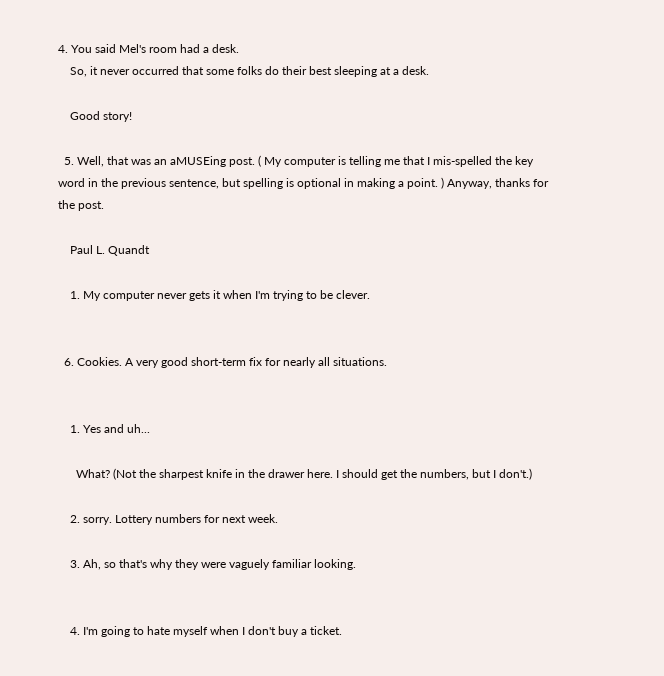4. You said Mel's room had a desk.
    So, it never occurred that some folks do their best sleeping at a desk.

    Good story!

  5. Well, that was an aMUSEing post. ( My computer is telling me that I mis-spelled the key word in the previous sentence, but spelling is optional in making a point. ) Anyway, thanks for the post.

    Paul L. Quandt

    1. My computer never gets it when I'm trying to be clever.


  6. Cookies. A very good short-term fix for nearly all situations.


    1. Yes and uh...

      What? (Not the sharpest knife in the drawer here. I should get the numbers, but I don't.)

    2. sorry. Lottery numbers for next week.

    3. Ah, so that's why they were vaguely familiar looking.


    4. I'm going to hate myself when I don't buy a ticket.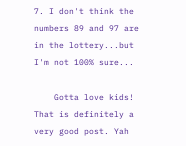7. I don't think the numbers 89 and 97 are in the lottery...but I'm not 100% sure...

    Gotta love kids! That is definitely a very good post. Yah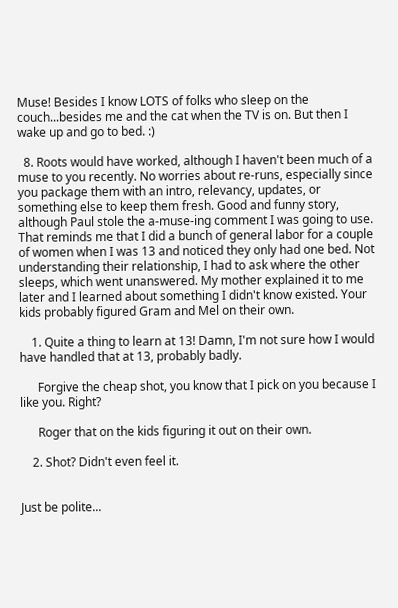Muse! Besides I know LOTS of folks who sleep on the couch...besides me and the cat when the TV is on. But then I wake up and go to bed. :)

  8. Roots would have worked, although I haven't been much of a muse to you recently. No worries about re-runs, especially since you package them with an intro, relevancy, updates, or something else to keep them fresh. Good and funny story, although Paul stole the a-muse-ing comment I was going to use. That reminds me that I did a bunch of general labor for a couple of women when I was 13 and noticed they only had one bed. Not understanding their relationship, I had to ask where the other sleeps, which went unanswered. My mother explained it to me later and I learned about something I didn't know existed. Your kids probably figured Gram and Mel on their own.

    1. Quite a thing to learn at 13! Damn, I'm not sure how I would have handled that at 13, probably badly.

      Forgive the cheap shot, you know that I pick on you because I like you. Right?

      Roger that on the kids figuring it out on their own.

    2. Shot? Didn't even feel it.


Just be polite...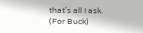that's all I ask. (For Buck)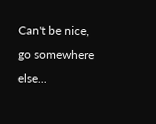Can't be nice, go somewhere else...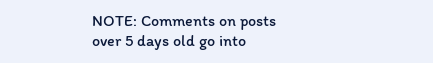NOTE: Comments on posts over 5 days old go into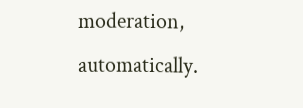moderation, automatically.